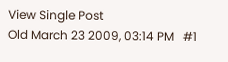View Single Post
Old March 23 2009, 03:14 PM   #1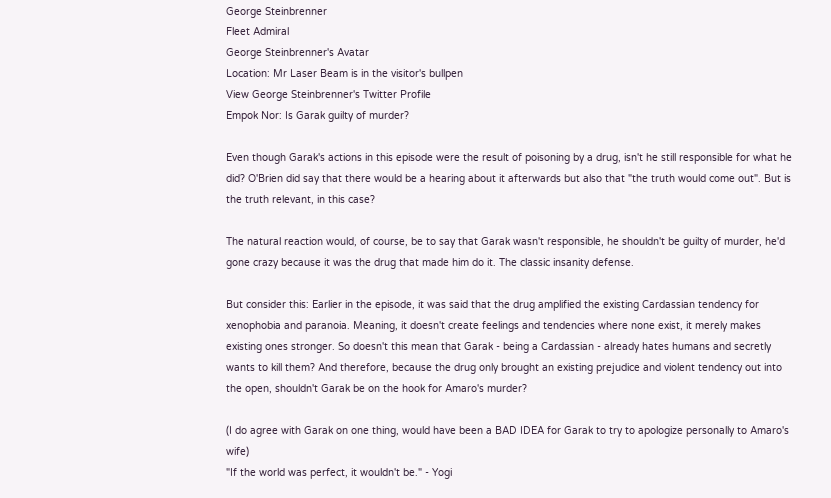George Steinbrenner
Fleet Admiral
George Steinbrenner's Avatar
Location: Mr Laser Beam is in the visitor's bullpen
View George Steinbrenner's Twitter Profile
Empok Nor: Is Garak guilty of murder?

Even though Garak's actions in this episode were the result of poisoning by a drug, isn't he still responsible for what he did? O'Brien did say that there would be a hearing about it afterwards but also that "the truth would come out". But is the truth relevant, in this case?

The natural reaction would, of course, be to say that Garak wasn't responsible, he shouldn't be guilty of murder, he'd gone crazy because it was the drug that made him do it. The classic insanity defense.

But consider this: Earlier in the episode, it was said that the drug amplified the existing Cardassian tendency for xenophobia and paranoia. Meaning, it doesn't create feelings and tendencies where none exist, it merely makes existing ones stronger. So doesn't this mean that Garak - being a Cardassian - already hates humans and secretly wants to kill them? And therefore, because the drug only brought an existing prejudice and violent tendency out into the open, shouldn't Garak be on the hook for Amaro's murder?

(I do agree with Garak on one thing, would have been a BAD IDEA for Garak to try to apologize personally to Amaro's wife)
"If the world was perfect, it wouldn't be." - Yogi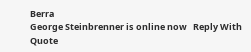Berra
George Steinbrenner is online now   Reply With Quote